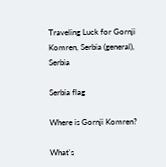Traveling Luck for Gornji Komren, Serbia (general), Serbia

Serbia flag

Where is Gornji Komren?

What's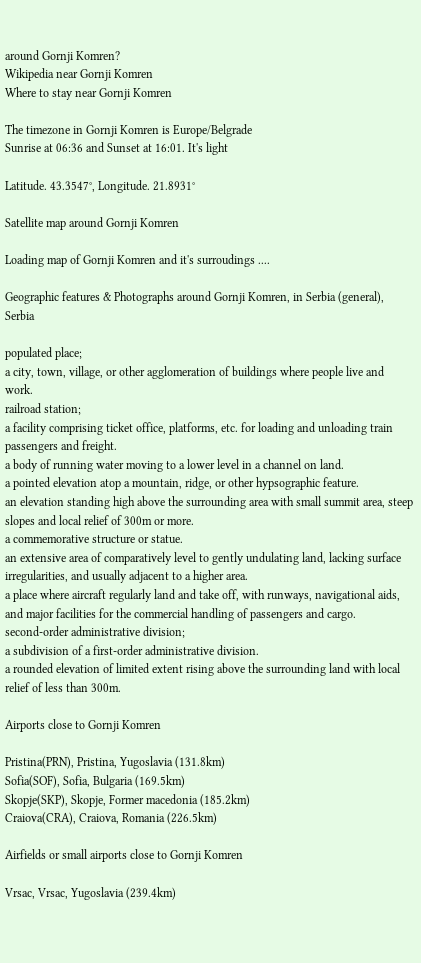around Gornji Komren?
Wikipedia near Gornji Komren
Where to stay near Gornji Komren

The timezone in Gornji Komren is Europe/Belgrade
Sunrise at 06:36 and Sunset at 16:01. It's light

Latitude. 43.3547°, Longitude. 21.8931°

Satellite map around Gornji Komren

Loading map of Gornji Komren and it's surroudings ....

Geographic features & Photographs around Gornji Komren, in Serbia (general), Serbia

populated place;
a city, town, village, or other agglomeration of buildings where people live and work.
railroad station;
a facility comprising ticket office, platforms, etc. for loading and unloading train passengers and freight.
a body of running water moving to a lower level in a channel on land.
a pointed elevation atop a mountain, ridge, or other hypsographic feature.
an elevation standing high above the surrounding area with small summit area, steep slopes and local relief of 300m or more.
a commemorative structure or statue.
an extensive area of comparatively level to gently undulating land, lacking surface irregularities, and usually adjacent to a higher area.
a place where aircraft regularly land and take off, with runways, navigational aids, and major facilities for the commercial handling of passengers and cargo.
second-order administrative division;
a subdivision of a first-order administrative division.
a rounded elevation of limited extent rising above the surrounding land with local relief of less than 300m.

Airports close to Gornji Komren

Pristina(PRN), Pristina, Yugoslavia (131.8km)
Sofia(SOF), Sofia, Bulgaria (169.5km)
Skopje(SKP), Skopje, Former macedonia (185.2km)
Craiova(CRA), Craiova, Romania (226.5km)

Airfields or small airports close to Gornji Komren

Vrsac, Vrsac, Yugoslavia (239.4km)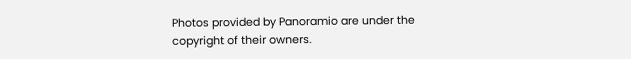Photos provided by Panoramio are under the copyright of their owners.